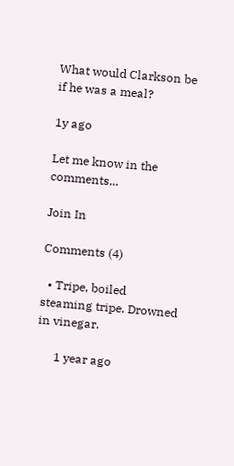What would Clarkson be if he was a meal?

1y ago

Let me know in the comments...

Join In

Comments (4)

  • Tripe, boiled steaming tripe. Drowned in vinegar.

      1 year ago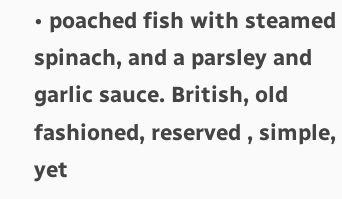• poached fish with steamed spinach, and a parsley and garlic sauce. British, old fashioned, reserved , simple, yet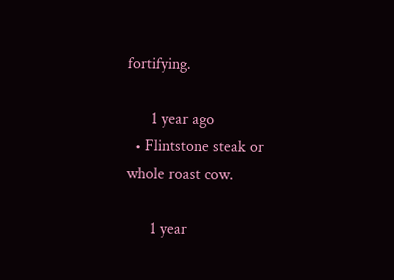fortifying.

      1 year ago
  • Flintstone steak or whole roast cow.

      1 year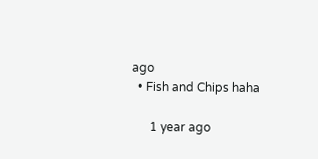ago
  • Fish and Chips haha

      1 year ago